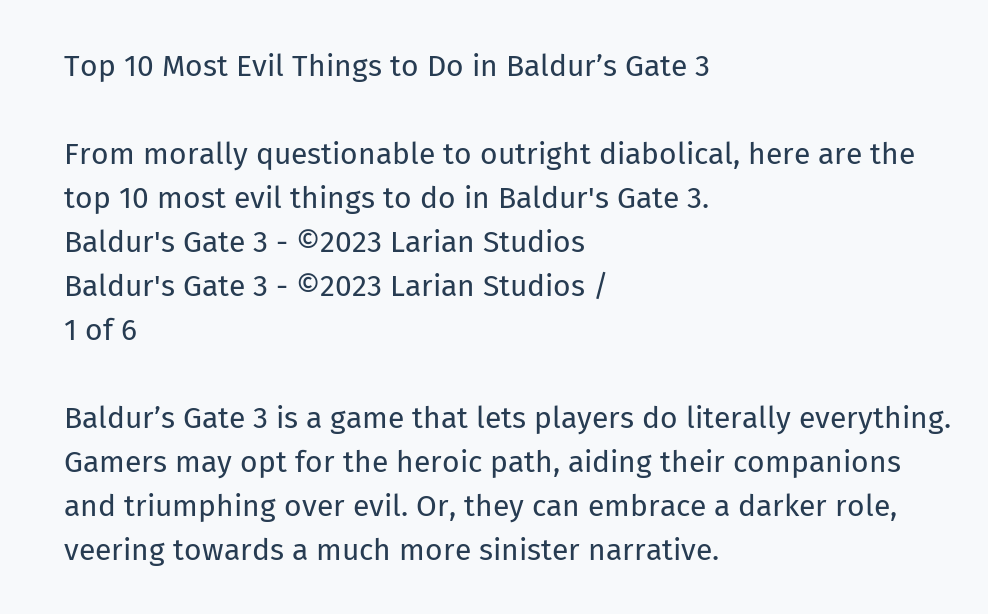Top 10 Most Evil Things to Do in Baldur’s Gate 3

From morally questionable to outright diabolical, here are the top 10 most evil things to do in Baldur's Gate 3.
Baldur's Gate 3 - ©2023 Larian Studios
Baldur's Gate 3 - ©2023 Larian Studios /
1 of 6

Baldur’s Gate 3 is a game that lets players do literally everything. Gamers may opt for the heroic path, aiding their companions and triumphing over evil. Or, they can embrace a darker role, veering towards a much more sinister narrative.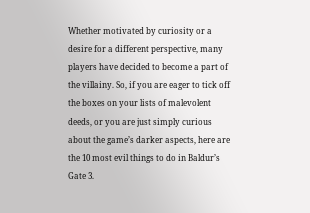Whether motivated by curiosity or a desire for a different perspective, many players have decided to become a part of the villainy. So, if you are eager to tick off the boxes on your lists of malevolent deeds, or you are just simply curious about the game’s darker aspects, here are the 10 most evil things to do in Baldur’s Gate 3.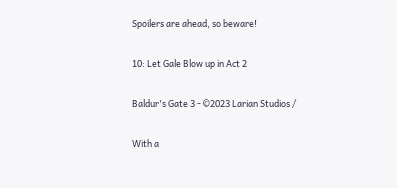Spoilers are ahead, so beware!

10: Let Gale Blow up in Act 2

Baldur's Gate 3 - ©2023 Larian Studios /

With a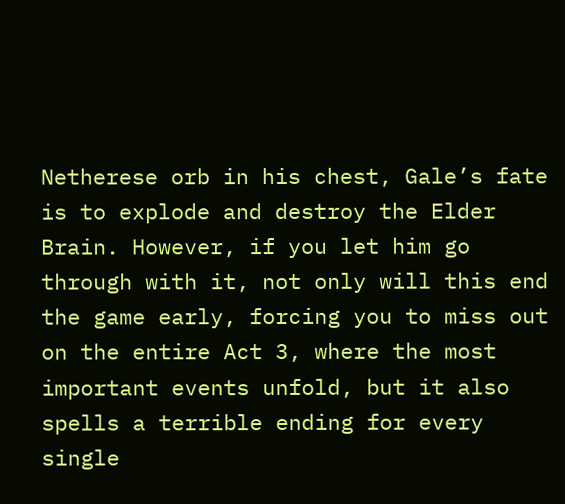Netherese orb in his chest, Gale’s fate is to explode and destroy the Elder Brain. However, if you let him go through with it, not only will this end the game early, forcing you to miss out on the entire Act 3, where the most important events unfold, but it also spells a terrible ending for every single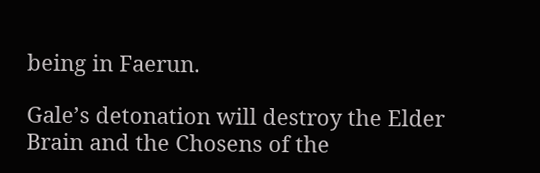being in Faerun.

Gale’s detonation will destroy the Elder Brain and the Chosens of the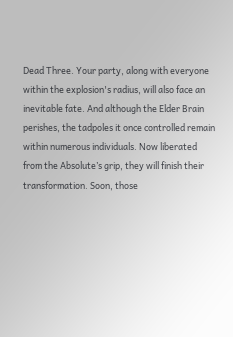Dead Three. Your party, along with everyone within the explosion's radius, will also face an inevitable fate. And although the Elder Brain perishes, the tadpoles it once controlled remain within numerous individuals. Now liberated from the Absolute’s grip, they will finish their transformation. Soon, those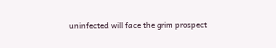uninfected will face the grim prospect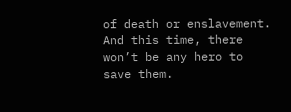of death or enslavement. And this time, there won’t be any hero to save them.